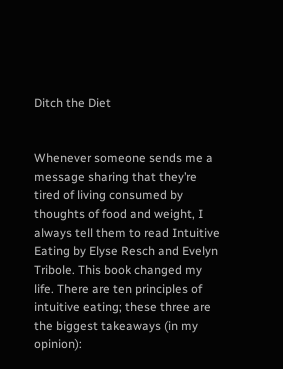Ditch the Diet


Whenever someone sends me a message sharing that they’re tired of living consumed by thoughts of food and weight, I always tell them to read Intuitive Eating by Elyse Resch and Evelyn Tribole. This book changed my life. There are ten principles of intuitive eating; these three are the biggest takeaways (in my opinion):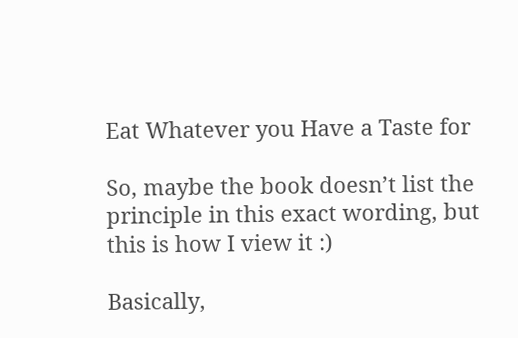Eat Whatever you Have a Taste for

So, maybe the book doesn’t list the principle in this exact wording, but this is how I view it :)

Basically,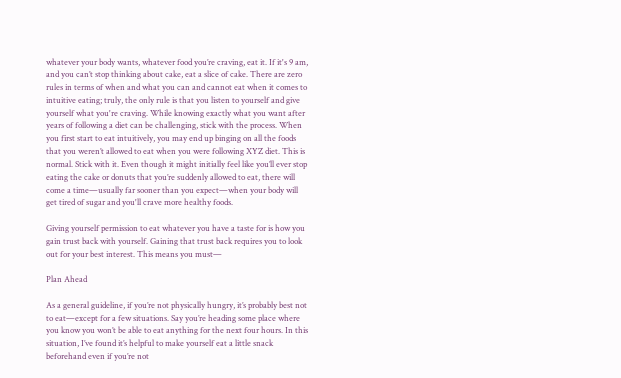whatever your body wants, whatever food you’re craving, eat it. If it's 9 am, and you can’t stop thinking about cake, eat a slice of cake. There are zero rules in terms of when and what you can and cannot eat when it comes to intuitive eating; truly, the only rule is that you listen to yourself and give yourself what you're craving. While knowing exactly what you want after years of following a diet can be challenging, stick with the process. When you first start to eat intuitively, you may end up binging on all the foods that you weren’t allowed to eat when you were following XYZ diet. This is normal. Stick with it. Even though it might initially feel like you’ll ever stop eating the cake or donuts that you’re suddenly allowed to eat, there will come a time—usually far sooner than you expect—when your body will get tired of sugar and you'll crave more healthy foods.

Giving yourself permission to eat whatever you have a taste for is how you gain trust back with yourself. Gaining that trust back requires you to look out for your best interest. This means you must—

Plan Ahead

As a general guideline, if you’re not physically hungry, it’s probably best not to eat—except for a few situations. Say you’re heading some place where you know you won’t be able to eat anything for the next four hours. In this situation, I’ve found it’s helpful to make yourself eat a little snack beforehand even if you’re not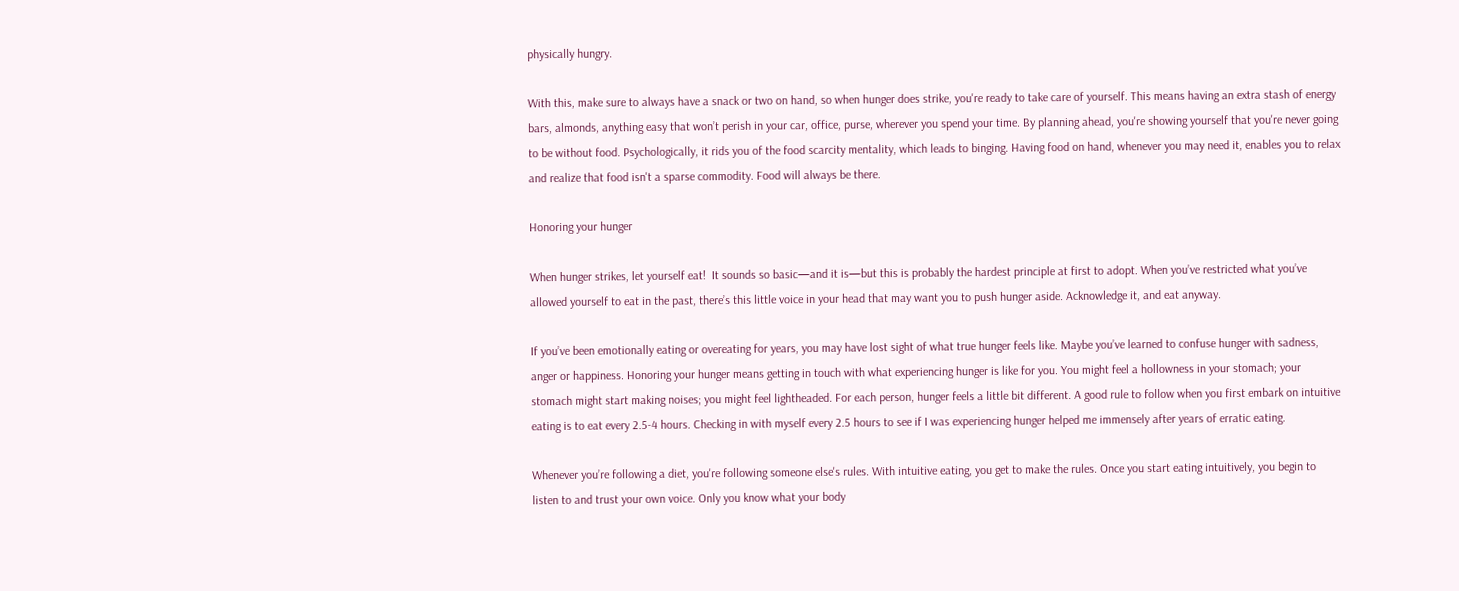physically hungry.

With this, make sure to always have a snack or two on hand, so when hunger does strike, you're ready to take care of yourself. This means having an extra stash of energy bars, almonds, anything easy that won’t perish in your car, office, purse, wherever you spend your time. By planning ahead, you're showing yourself that you're never going to be without food. Psychologically, it rids you of the food scarcity mentality, which leads to binging. Having food on hand, whenever you may need it, enables you to relax and realize that food isn't a sparse commodity. Food will always be there.

Honoring your hunger

When hunger strikes, let yourself eat!  It sounds so basic—and it is—but this is probably the hardest principle at first to adopt. When you’ve restricted what you’ve allowed yourself to eat in the past, there’s this little voice in your head that may want you to push hunger aside. Acknowledge it, and eat anyway.

If you’ve been emotionally eating or overeating for years, you may have lost sight of what true hunger feels like. Maybe you’ve learned to confuse hunger with sadness, anger or happiness. Honoring your hunger means getting in touch with what experiencing hunger is like for you. You might feel a hollowness in your stomach; your stomach might start making noises; you might feel lightheaded. For each person, hunger feels a little bit different. A good rule to follow when you first embark on intuitive eating is to eat every 2.5-4 hours. Checking in with myself every 2.5 hours to see if I was experiencing hunger helped me immensely after years of erratic eating.

Whenever you’re following a diet, you're following someone else's rules. With intuitive eating, you get to make the rules. Once you start eating intuitively, you begin to listen to and trust your own voice. Only you know what your body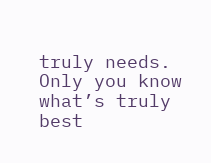truly needs. Only you know what’s truly best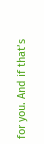for you. And if that’s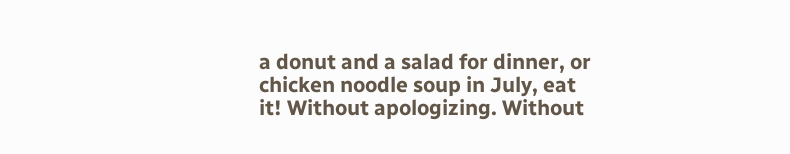a donut and a salad for dinner, or chicken noodle soup in July, eat it! Without apologizing. Without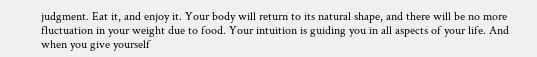judgment. Eat it, and enjoy it. Your body will return to its natural shape, and there will be no more fluctuation in your weight due to food. Your intuition is guiding you in all aspects of your life. And when you give yourself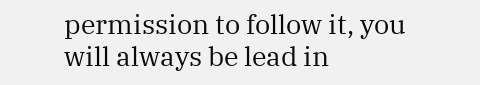permission to follow it, you will always be lead in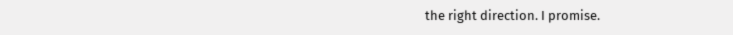the right direction. I promise.